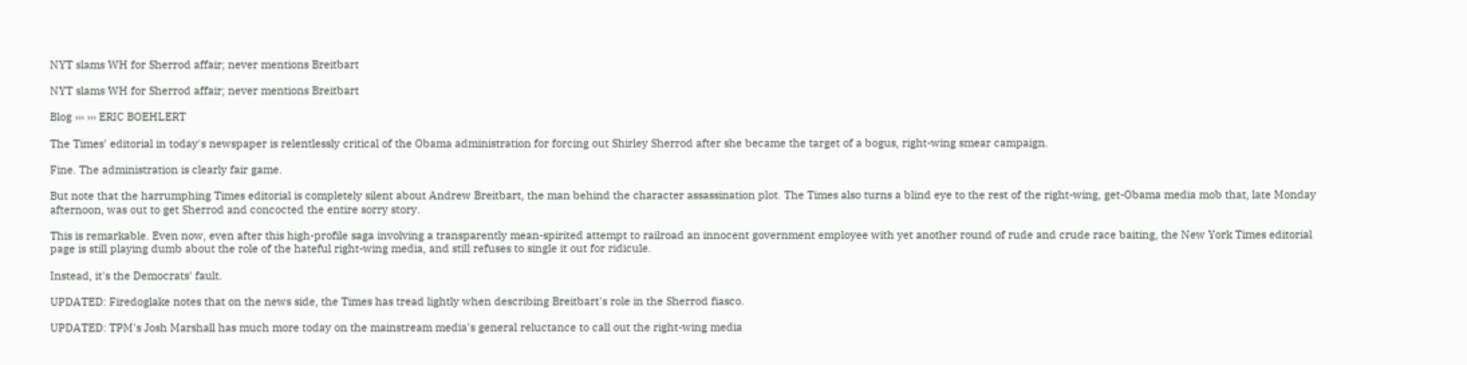NYT slams WH for Sherrod affair; never mentions Breitbart

NYT slams WH for Sherrod affair; never mentions Breitbart

Blog ››› ››› ERIC BOEHLERT

The Times' editorial in today's newspaper is relentlessly critical of the Obama administration for forcing out Shirley Sherrod after she became the target of a bogus, right-wing smear campaign.

Fine. The administration is clearly fair game.

But note that the harrumphing Times editorial is completely silent about Andrew Breitbart, the man behind the character assassination plot. The Times also turns a blind eye to the rest of the right-wing, get-Obama media mob that, late Monday afternoon, was out to get Sherrod and concocted the entire sorry story.

This is remarkable. Even now, even after this high-profile saga involving a transparently mean-spirited attempt to railroad an innocent government employee with yet another round of rude and crude race baiting, the New York Times editorial page is still playing dumb about the role of the hateful right-wing media, and still refuses to single it out for ridicule.

Instead, it's the Democrats' fault.

UPDATED: Firedoglake notes that on the news side, the Times has tread lightly when describing Breitbart's role in the Sherrod fiasco.

UPDATED: TPM's Josh Marshall has much more today on the mainstream media's general reluctance to call out the right-wing media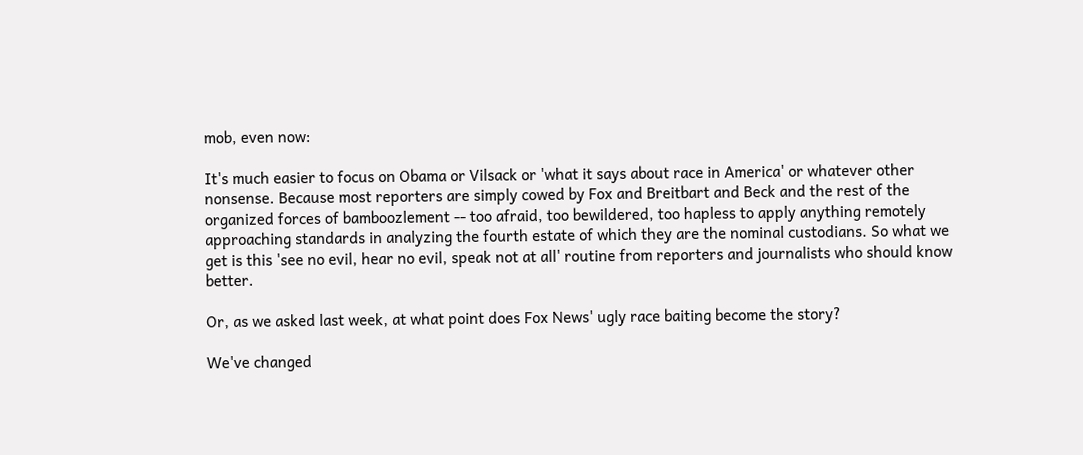mob, even now:

It's much easier to focus on Obama or Vilsack or 'what it says about race in America' or whatever other nonsense. Because most reporters are simply cowed by Fox and Breitbart and Beck and the rest of the organized forces of bamboozlement -- too afraid, too bewildered, too hapless to apply anything remotely approaching standards in analyzing the fourth estate of which they are the nominal custodians. So what we get is this 'see no evil, hear no evil, speak not at all' routine from reporters and journalists who should know better.

Or, as we asked last week, at what point does Fox News' ugly race baiting become the story?

We've changed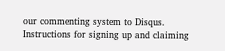our commenting system to Disqus.
Instructions for signing up and claiming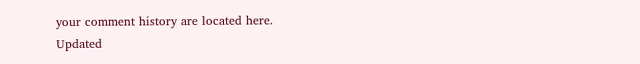your comment history are located here.
Updated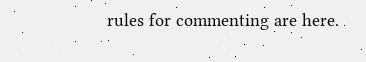rules for commenting are here.